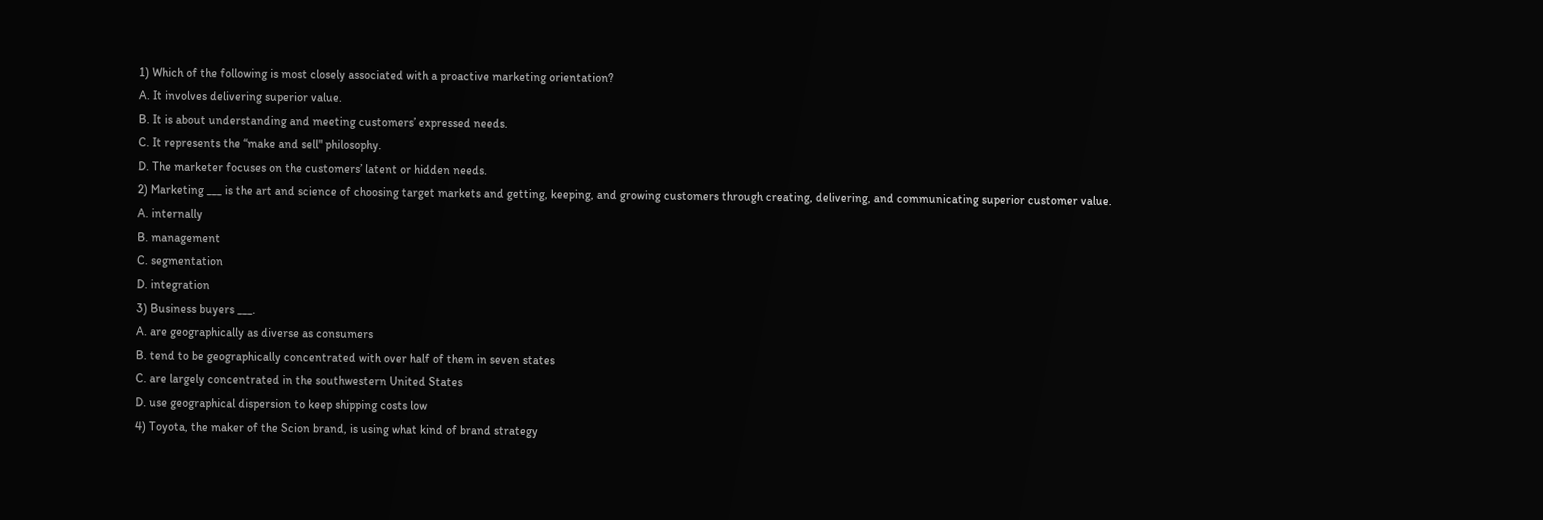1) Which of the following is most closely associated with a proactive marketing orientation?
A. It involves delivering superior value.
B. It is about understanding and meeting customers’ expressed needs.
C. It represents the “make and sell" philosophy.
D. The marketer focuses on the customers’ latent or hidden needs.
2) Marketing ___ is the art and science of choosing target markets and getting, keeping, and growing customers through creating, delivering, and communicating superior customer value.
A. internally
B. management
C. segmentation
D. integration
3) Business buyers ___.
A. are geographically as diverse as consumers
B. tend to be geographically concentrated with over half of them in seven states
C. are largely concentrated in the southwestern United States
D. use geographical dispersion to keep shipping costs low
4) Toyota, the maker of the Scion brand, is using what kind of brand strategy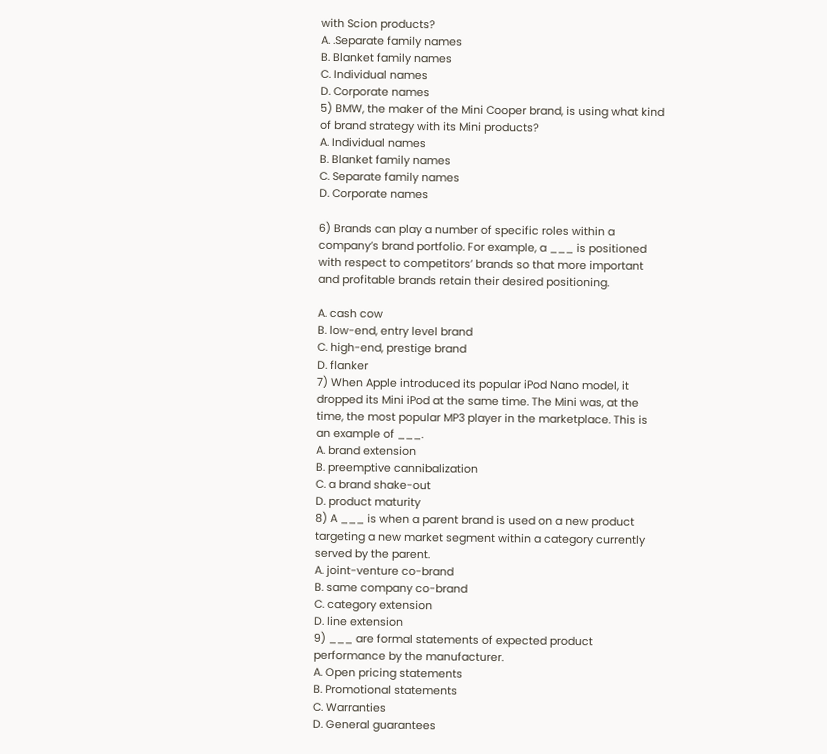with Scion products?
A. .Separate family names
B. Blanket family names
C. Individual names
D. Corporate names
5) BMW, the maker of the Mini Cooper brand, is using what kind of brand strategy with its Mini products?
A. Individual names
B. Blanket family names
C. Separate family names
D. Corporate names

6) Brands can play a number of specific roles within a company’s brand portfolio. For example, a ___ is positioned with respect to competitors’ brands so that more important and profitable brands retain their desired positioning.

A. cash cow
B. low-end, entry level brand
C. high-end, prestige brand
D. flanker
7) When Apple introduced its popular iPod Nano model, it dropped its Mini iPod at the same time. The Mini was, at the time, the most popular MP3 player in the marketplace. This is an example of ___.
A. brand extension
B. preemptive cannibalization
C. a brand shake-out
D. product maturity
8) A ___ is when a parent brand is used on a new product targeting a new market segment within a category currently served by the parent.
A. joint-venture co-brand
B. same company co-brand
C. category extension
D. line extension
9) ___ are formal statements of expected product performance by the manufacturer.
A. Open pricing statements
B. Promotional statements
C. Warranties
D. General guarantees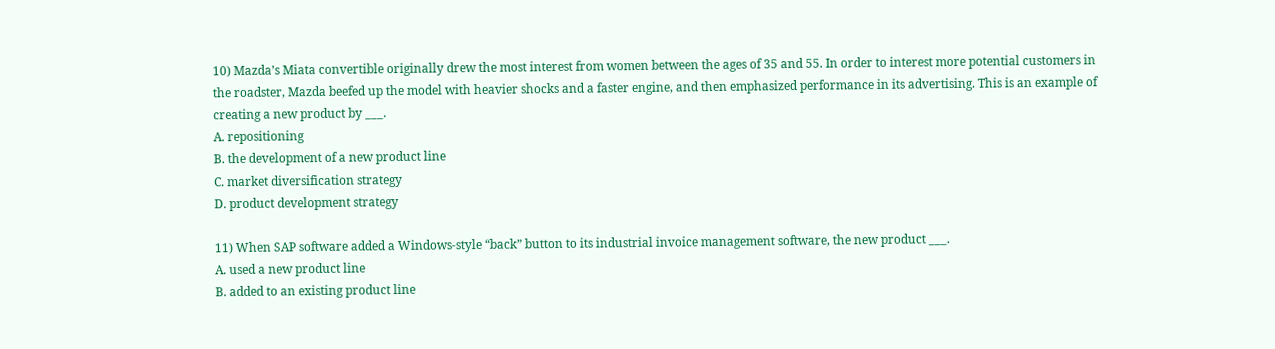10) Mazda’s Miata convertible originally drew the most interest from women between the ages of 35 and 55. In order to interest more potential customers in the roadster, Mazda beefed up the model with heavier shocks and a faster engine, and then emphasized performance in its advertising. This is an example of creating a new product by ___.
A. repositioning
B. the development of a new product line
C. market diversification strategy
D. product development strategy

11) When SAP software added a Windows-style “back” button to its industrial invoice management software, the new product ___.
A. used a new product line
B. added to an existing product line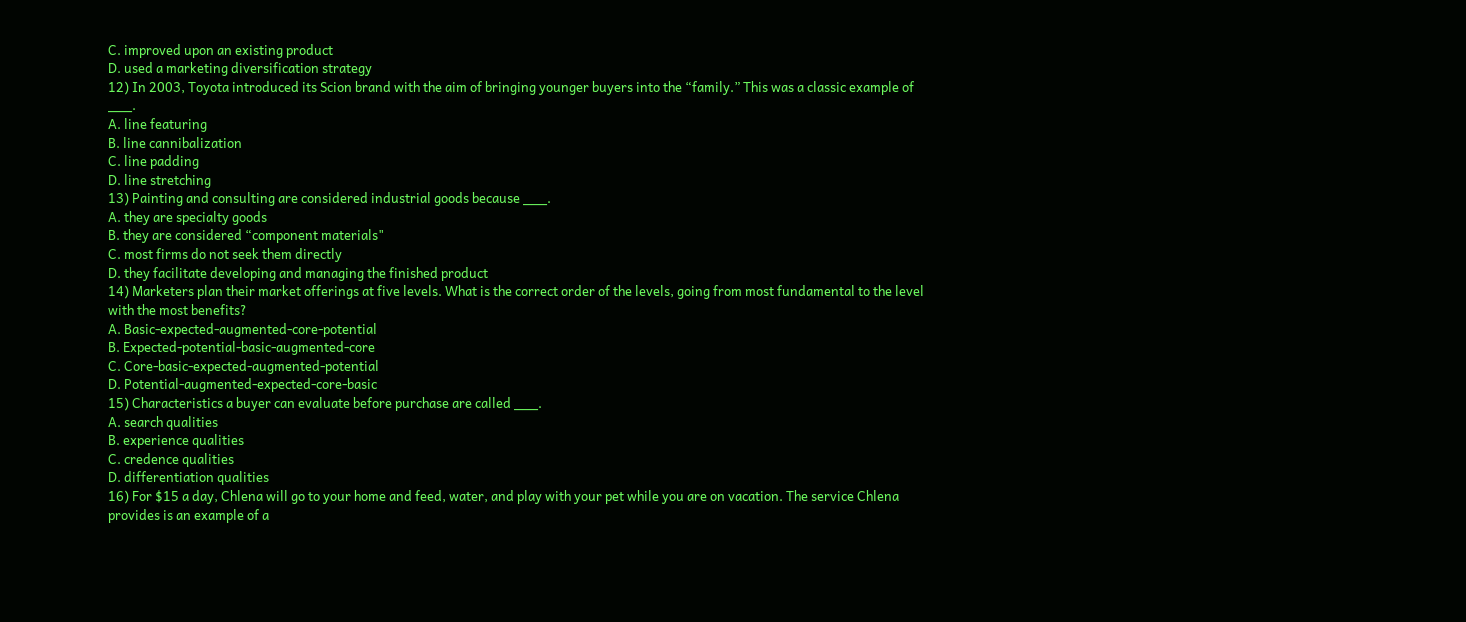C. improved upon an existing product
D. used a marketing diversification strategy
12) In 2003, Toyota introduced its Scion brand with the aim of bringing younger buyers into the “family.” This was a classic example of ___.
A. line featuring
B. line cannibalization
C. line padding
D. line stretching
13) Painting and consulting are considered industrial goods because ___.
A. they are specialty goods
B. they are considered “component materials"
C. most firms do not seek them directly
D. they facilitate developing and managing the finished product
14) Marketers plan their market offerings at five levels. What is the correct order of the levels, going from most fundamental to the level with the most benefits?
A. Basic-expected-augmented-core-potential
B. Expected-potential-basic-augmented-core
C. Core-basic-expected-augmented-potential
D. Potential-augmented-expected-core-basic
15) Characteristics a buyer can evaluate before purchase are called ___.
A. search qualities
B. experience qualities
C. credence qualities
D. differentiation qualities
16) For $15 a day, Chlena will go to your home and feed, water, and play with your pet while you are on vacation. The service Chlena provides is an example of a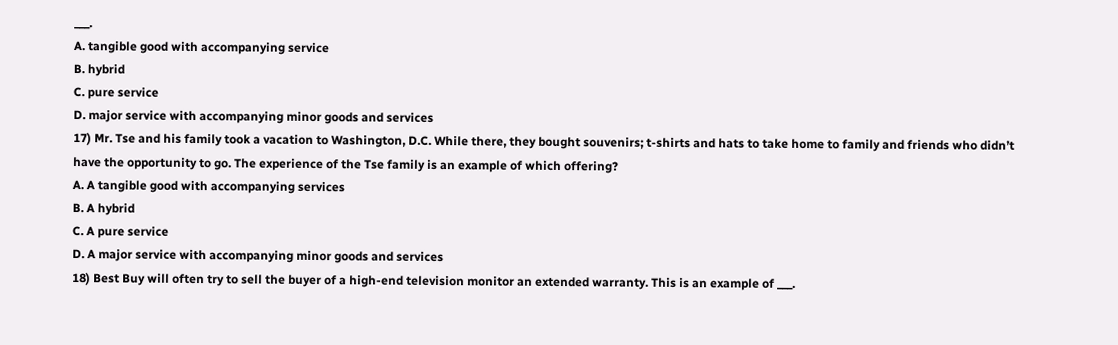___.
A. tangible good with accompanying service
B. hybrid
C. pure service
D. major service with accompanying minor goods and services
17) Mr. Tse and his family took a vacation to Washington, D.C. While there, they bought souvenirs; t-shirts and hats to take home to family and friends who didn’t have the opportunity to go. The experience of the Tse family is an example of which offering?
A. A tangible good with accompanying services
B. A hybrid
C. A pure service
D. A major service with accompanying minor goods and services
18) Best Buy will often try to sell the buyer of a high-end television monitor an extended warranty. This is an example of ___.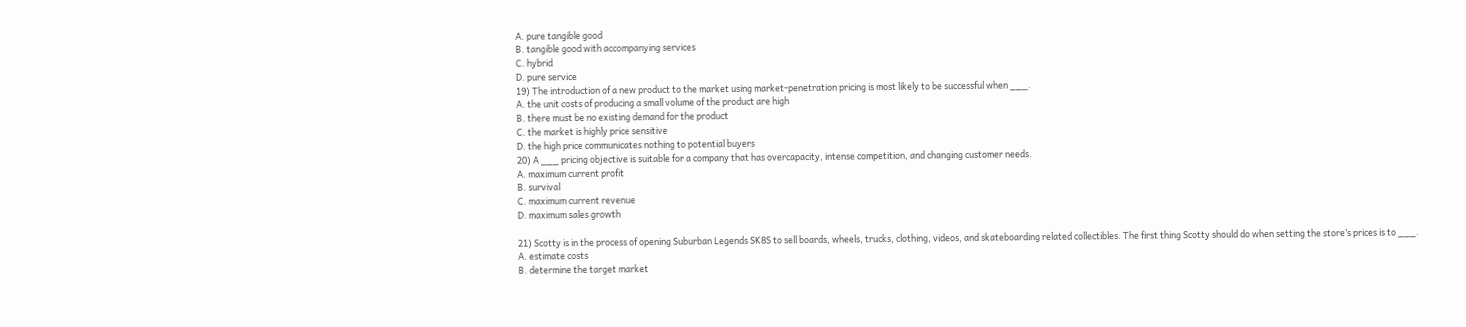A. pure tangible good
B. tangible good with accompanying services
C. hybrid
D. pure service
19) The introduction of a new product to the market using market-penetration pricing is most likely to be successful when ___.
A. the unit costs of producing a small volume of the product are high
B. there must be no existing demand for the product
C. the market is highly price sensitive
D. the high price communicates nothing to potential buyers
20) A ___ pricing objective is suitable for a company that has overcapacity, intense competition, and changing customer needs.
A. maximum current profit
B. survival
C. maximum current revenue
D. maximum sales growth

21) Scotty is in the process of opening Suburban Legends SK8S to sell boards, wheels, trucks, clothing, videos, and skateboarding related collectibles. The first thing Scotty should do when setting the store’s prices is to ___.
A. estimate costs
B. determine the target market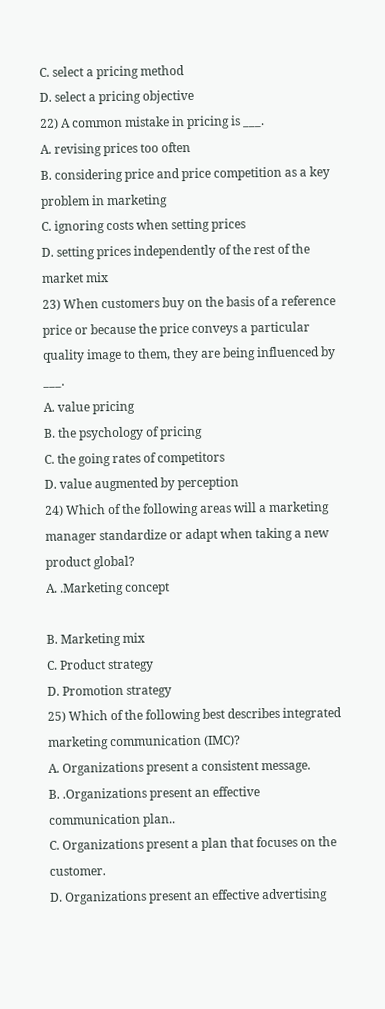C. select a pricing method
D. select a pricing objective
22) A common mistake in pricing is ___.
A. revising prices too often
B. considering price and price competition as a key problem in marketing
C. ignoring costs when setting prices
D. setting prices independently of the rest of the market mix
23) When customers buy on the basis of a reference price or because the price conveys a particular quality image to them, they are being influenced by ___.
A. value pricing
B. the psychology of pricing
C. the going rates of competitors
D. value augmented by perception
24) Which of the following areas will a marketing manager standardize or adapt when taking a new product global?
A. .Marketing concept

B. Marketing mix
C. Product strategy
D. Promotion strategy
25) Which of the following best describes integrated marketing communication (IMC)?
A. Organizations present a consistent message.
B. .Organizations present an effective communication plan..
C. Organizations present a plan that focuses on the customer.
D. Organizations present an effective advertising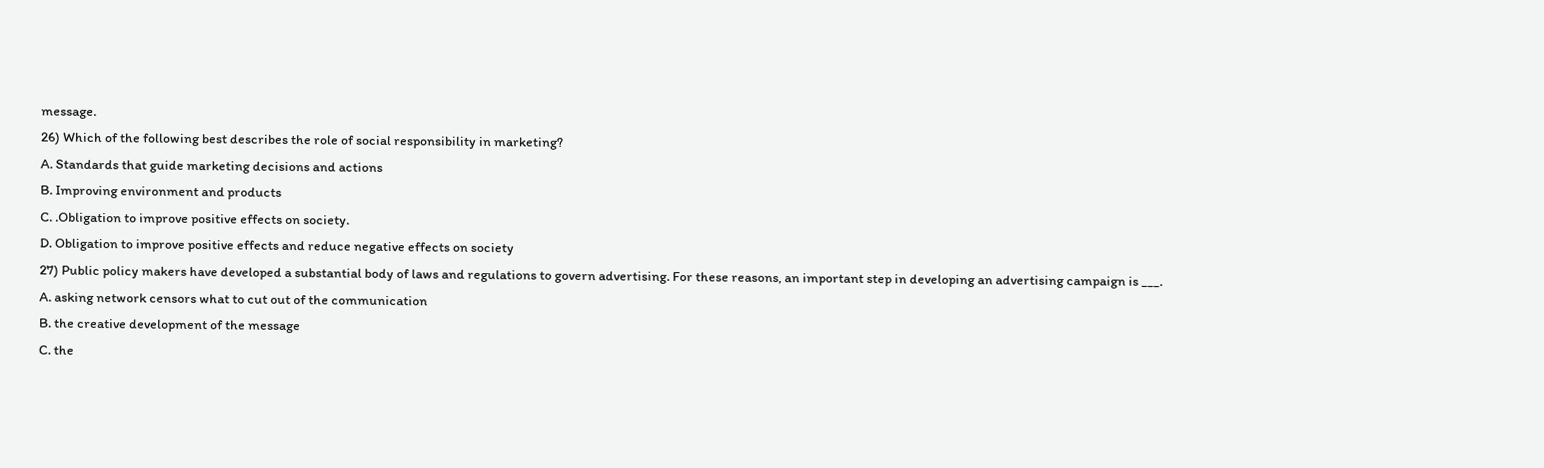message.
26) Which of the following best describes the role of social responsibility in marketing?
A. Standards that guide marketing decisions and actions
B. Improving environment and products
C. .Obligation to improve positive effects on society.
D. Obligation to improve positive effects and reduce negative effects on society
27) Public policy makers have developed a substantial body of laws and regulations to govern advertising. For these reasons, an important step in developing an advertising campaign is ___.
A. asking network censors what to cut out of the communication
B. the creative development of the message
C. the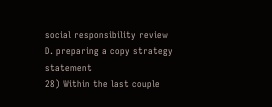social responsibility review
D. preparing a copy strategy statement
28) Within the last couple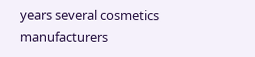years several cosmetics manufacturers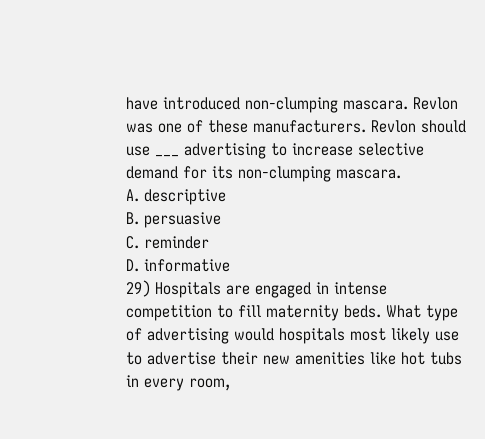have introduced non-clumping mascara. Revlon was one of these manufacturers. Revlon should use ___ advertising to increase selective demand for its non-clumping mascara.
A. descriptive
B. persuasive
C. reminder
D. informative
29) Hospitals are engaged in intense competition to fill maternity beds. What type of advertising would hospitals most likely use to advertise their new amenities like hot tubs in every room,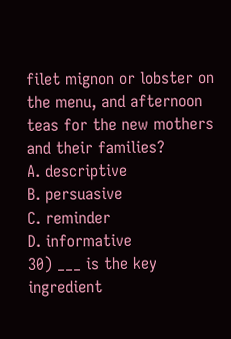filet mignon or lobster on the menu, and afternoon teas for the new mothers and their families?
A. descriptive
B. persuasive
C. reminder
D. informative
30) ___ is the key ingredient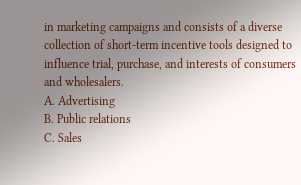in marketing campaigns and consists of a diverse collection of short-term incentive tools designed to influence trial, purchase, and interests of consumers and wholesalers.
A. Advertising
B. Public relations
C. Sales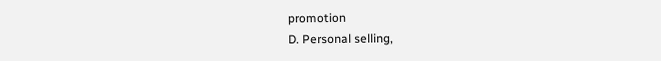promotion
D. Personal selling,